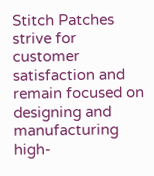Stitch Patches strive for customer satisfaction and remain focused on designing and manufacturing high-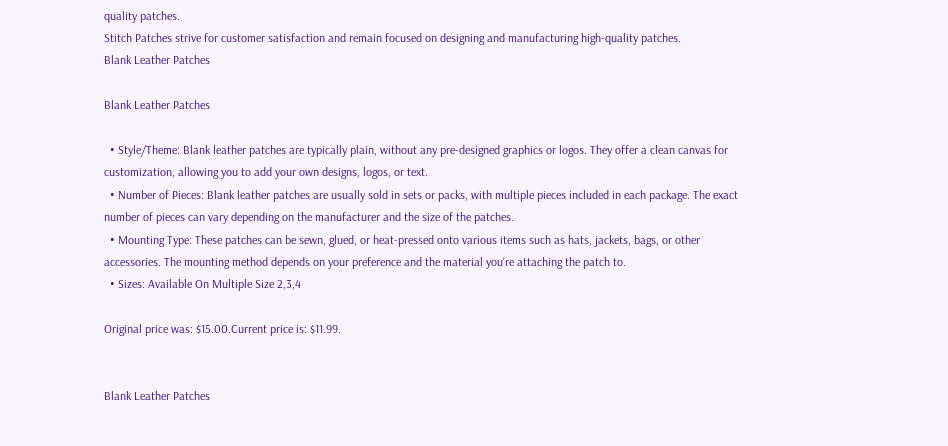quality patches.
Stitch Patches strive for customer satisfaction and remain focused on designing and manufacturing high-quality patches.
Blank Leather Patches

Blank Leather Patches

  • Style/Theme: Blank leather patches are typically plain, without any pre-designed graphics or logos. They offer a clean canvas for customization, allowing you to add your own designs, logos, or text.
  • Number of Pieces: Blank leather patches are usually sold in sets or packs, with multiple pieces included in each package. The exact number of pieces can vary depending on the manufacturer and the size of the patches.
  • Mounting Type: These patches can be sewn, glued, or heat-pressed onto various items such as hats, jackets, bags, or other accessories. The mounting method depends on your preference and the material you’re attaching the patch to.
  • Sizes: Available On Multiple Size 2,3,4

Original price was: $15.00.Current price is: $11.99.


Blank Leather Patches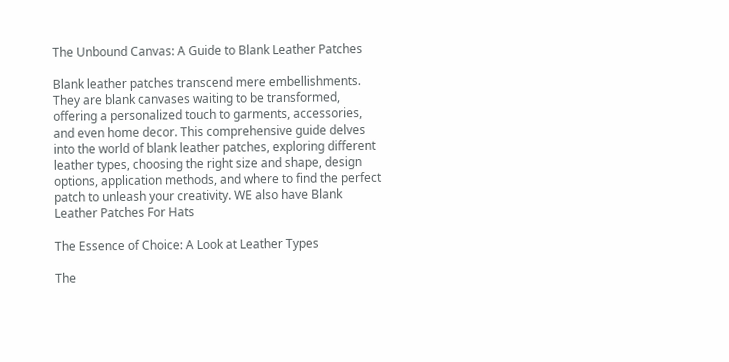The Unbound Canvas: A Guide to Blank Leather Patches

Blank leather patches transcend mere embellishments. They are blank canvases waiting to be transformed, offering a personalized touch to garments, accessories, and even home decor. This comprehensive guide delves into the world of blank leather patches, exploring different leather types, choosing the right size and shape, design options, application methods, and where to find the perfect patch to unleash your creativity. WE also have Blank Leather Patches For Hats

The Essence of Choice: A Look at Leather Types

The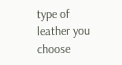type of leather you choose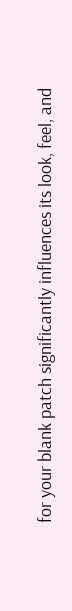for your blank patch significantly influences its look, feel, and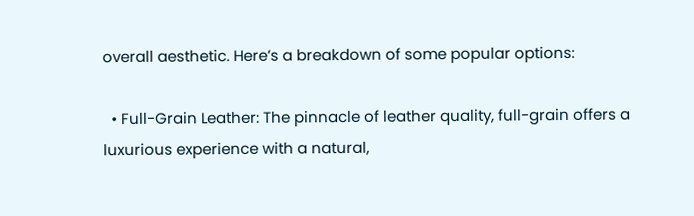overall aesthetic. Here’s a breakdown of some popular options:

  • Full-Grain Leather: The pinnacle of leather quality, full-grain offers a luxurious experience with a natural,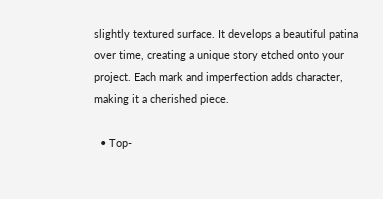slightly textured surface. It develops a beautiful patina over time, creating a unique story etched onto your project. Each mark and imperfection adds character, making it a cherished piece.

  • Top-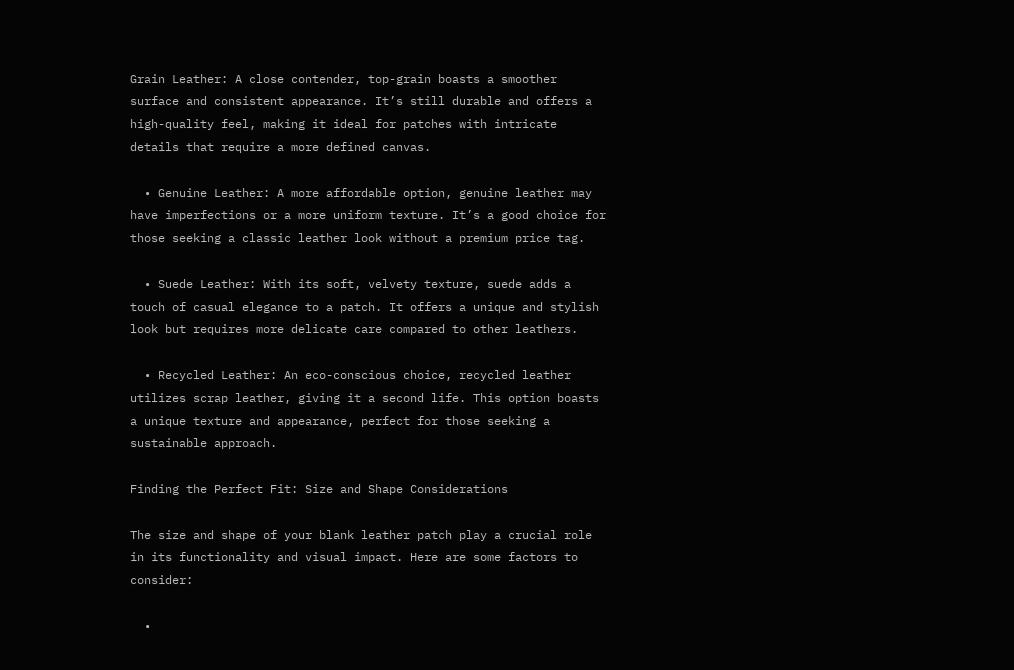Grain Leather: A close contender, top-grain boasts a smoother surface and consistent appearance. It’s still durable and offers a high-quality feel, making it ideal for patches with intricate details that require a more defined canvas.

  • Genuine Leather: A more affordable option, genuine leather may have imperfections or a more uniform texture. It’s a good choice for those seeking a classic leather look without a premium price tag.

  • Suede Leather: With its soft, velvety texture, suede adds a touch of casual elegance to a patch. It offers a unique and stylish look but requires more delicate care compared to other leathers.

  • Recycled Leather: An eco-conscious choice, recycled leather utilizes scrap leather, giving it a second life. This option boasts a unique texture and appearance, perfect for those seeking a sustainable approach.

Finding the Perfect Fit: Size and Shape Considerations

The size and shape of your blank leather patch play a crucial role in its functionality and visual impact. Here are some factors to consider:

  •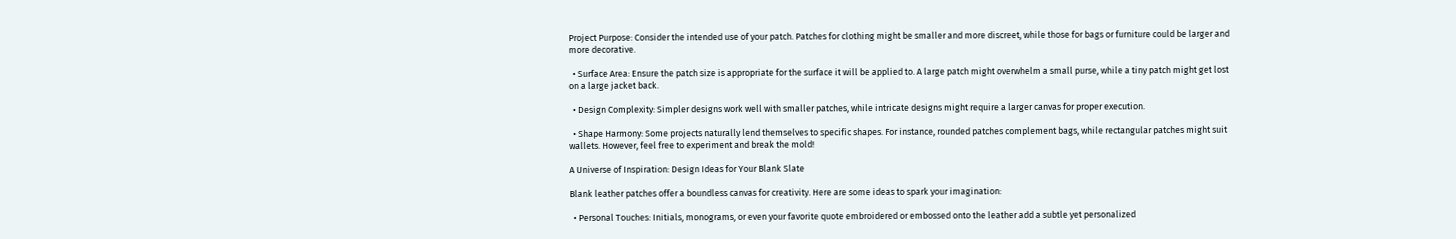Project Purpose: Consider the intended use of your patch. Patches for clothing might be smaller and more discreet, while those for bags or furniture could be larger and more decorative.

  • Surface Area: Ensure the patch size is appropriate for the surface it will be applied to. A large patch might overwhelm a small purse, while a tiny patch might get lost on a large jacket back.

  • Design Complexity: Simpler designs work well with smaller patches, while intricate designs might require a larger canvas for proper execution.

  • Shape Harmony: Some projects naturally lend themselves to specific shapes. For instance, rounded patches complement bags, while rectangular patches might suit wallets. However, feel free to experiment and break the mold!

A Universe of Inspiration: Design Ideas for Your Blank Slate

Blank leather patches offer a boundless canvas for creativity. Here are some ideas to spark your imagination:

  • Personal Touches: Initials, monograms, or even your favorite quote embroidered or embossed onto the leather add a subtle yet personalized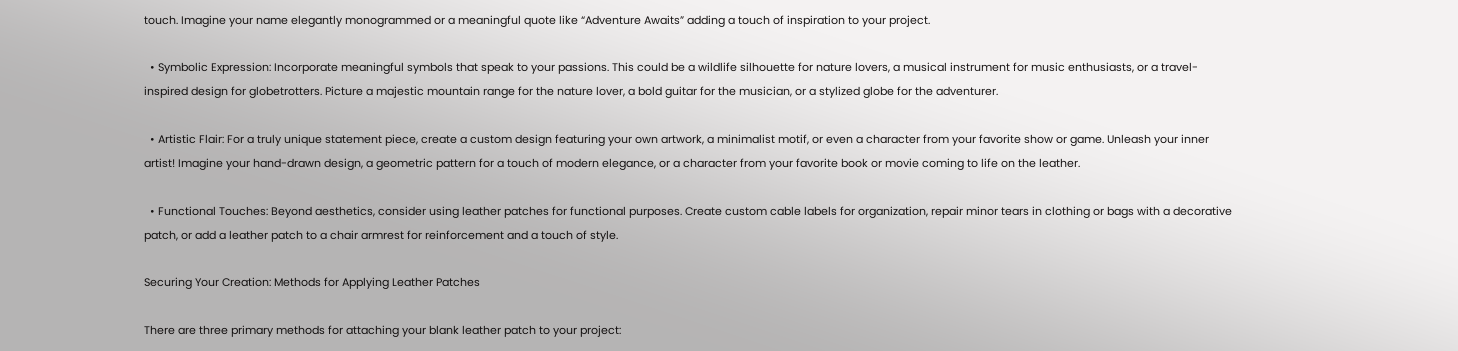touch. Imagine your name elegantly monogrammed or a meaningful quote like “Adventure Awaits” adding a touch of inspiration to your project.

  • Symbolic Expression: Incorporate meaningful symbols that speak to your passions. This could be a wildlife silhouette for nature lovers, a musical instrument for music enthusiasts, or a travel-inspired design for globetrotters. Picture a majestic mountain range for the nature lover, a bold guitar for the musician, or a stylized globe for the adventurer.

  • Artistic Flair: For a truly unique statement piece, create a custom design featuring your own artwork, a minimalist motif, or even a character from your favorite show or game. Unleash your inner artist! Imagine your hand-drawn design, a geometric pattern for a touch of modern elegance, or a character from your favorite book or movie coming to life on the leather.

  • Functional Touches: Beyond aesthetics, consider using leather patches for functional purposes. Create custom cable labels for organization, repair minor tears in clothing or bags with a decorative patch, or add a leather patch to a chair armrest for reinforcement and a touch of style.

Securing Your Creation: Methods for Applying Leather Patches

There are three primary methods for attaching your blank leather patch to your project: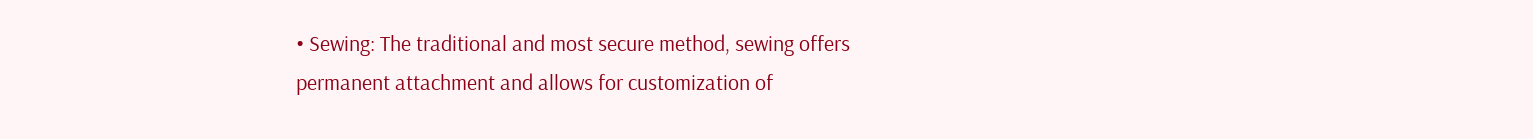• Sewing: The traditional and most secure method, sewing offers permanent attachment and allows for customization of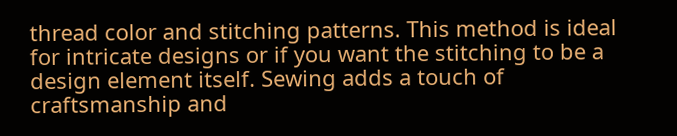thread color and stitching patterns. This method is ideal for intricate designs or if you want the stitching to be a design element itself. Sewing adds a touch of craftsmanship and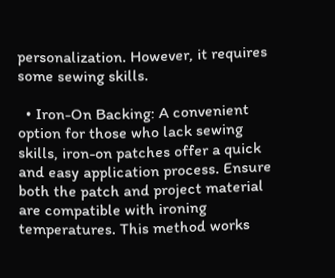personalization. However, it requires some sewing skills.

  • Iron-On Backing: A convenient option for those who lack sewing skills, iron-on patches offer a quick and easy application process. Ensure both the patch and project material are compatible with ironing temperatures. This method works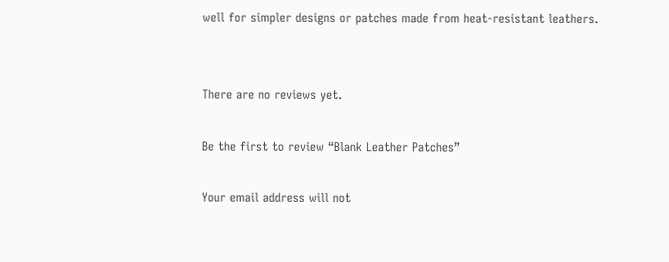well for simpler designs or patches made from heat-resistant leathers.


There are no reviews yet.

Be the first to review “Blank Leather Patches”

Your email address will not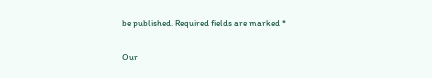be published. Required fields are marked *

Our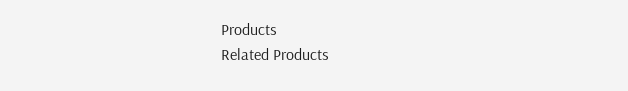Products
Related Products